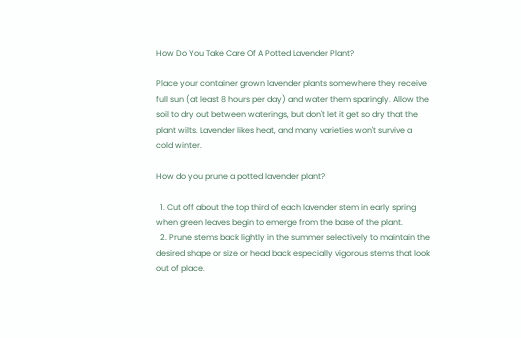How Do You Take Care Of A Potted Lavender Plant?

Place your container grown lavender plants somewhere they receive full sun (at least 8 hours per day) and water them sparingly. Allow the soil to dry out between waterings, but don't let it get so dry that the plant wilts. Lavender likes heat, and many varieties won't survive a cold winter.

How do you prune a potted lavender plant?

  1. Cut off about the top third of each lavender stem in early spring when green leaves begin to emerge from the base of the plant.
  2. Prune stems back lightly in the summer selectively to maintain the desired shape or size or head back especially vigorous stems that look out of place.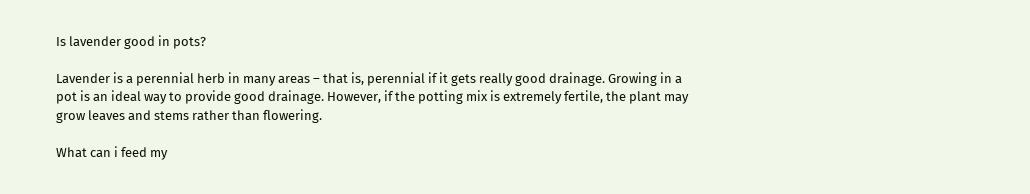Is lavender good in pots?

Lavender is a perennial herb in many areas – that is, perennial if it gets really good drainage. Growing in a pot is an ideal way to provide good drainage. However, if the potting mix is extremely fertile, the plant may grow leaves and stems rather than flowering.

What can i feed my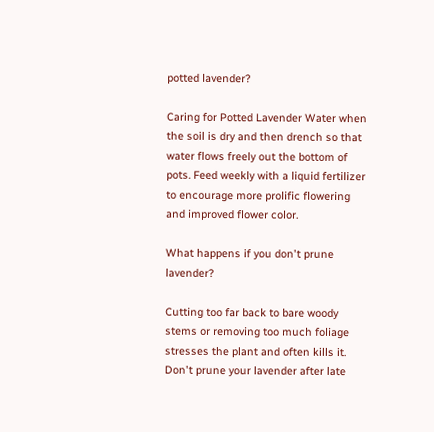potted lavender?

Caring for Potted Lavender Water when the soil is dry and then drench so that water flows freely out the bottom of pots. Feed weekly with a liquid fertilizer to encourage more prolific flowering and improved flower color.

What happens if you don't prune lavender?

Cutting too far back to bare woody stems or removing too much foliage stresses the plant and often kills it. Don't prune your lavender after late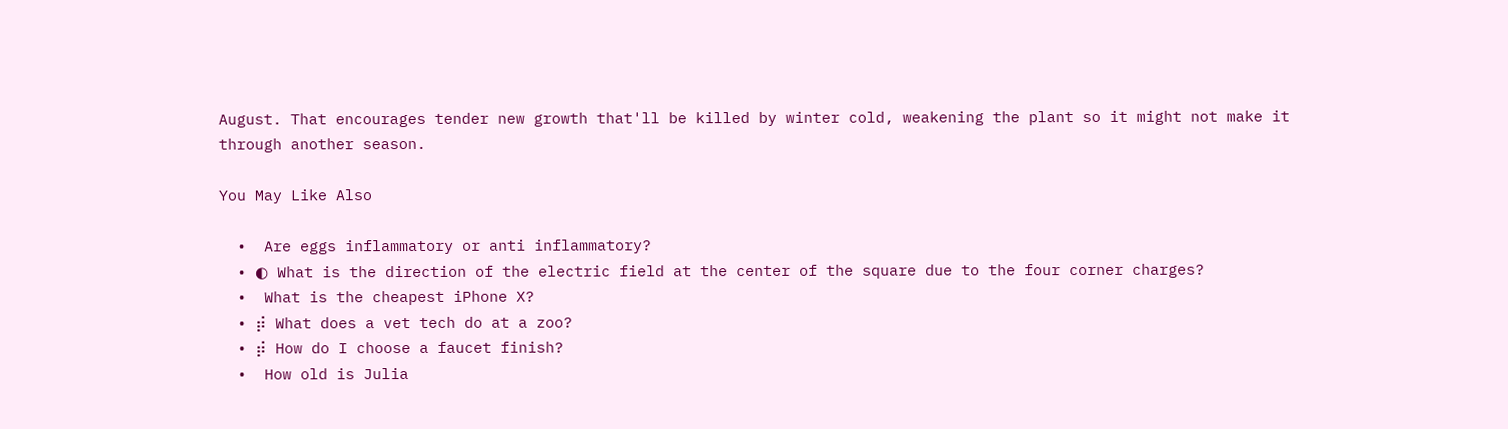August. That encourages tender new growth that'll be killed by winter cold, weakening the plant so it might not make it through another season.

You May Like Also

  •  Are eggs inflammatory or anti inflammatory?
  • ◐ What is the direction of the electric field at the center of the square due to the four corner charges?
  •  What is the cheapest iPhone X?
  • ⡾ What does a vet tech do at a zoo?
  • ⡾ How do I choose a faucet finish?
  •  How old is Julia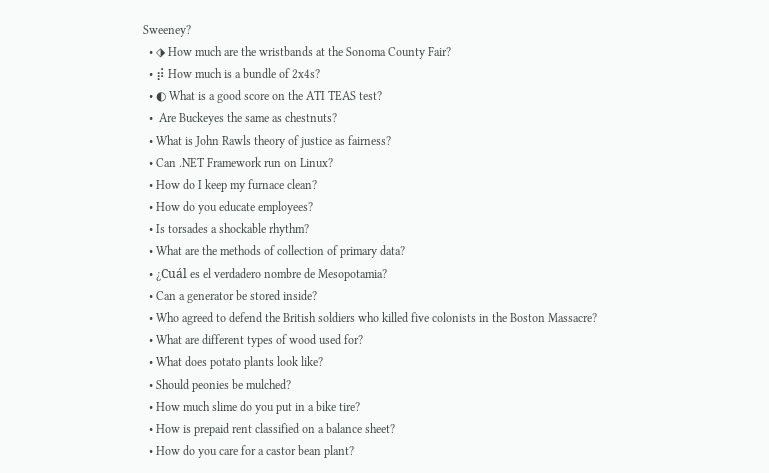Sweeney?
  • ⬗ How much are the wristbands at the Sonoma County Fair?
  • ⡾ How much is a bundle of 2x4s?
  • ◐ What is a good score on the ATI TEAS test?
  •  Are Buckeyes the same as chestnuts?
  • What is John Rawls theory of justice as fairness?
  • Can .NET Framework run on Linux?
  • How do I keep my furnace clean?
  • How do you educate employees?
  • Is torsades a shockable rhythm?
  • What are the methods of collection of primary data?
  • ¿Cuál es el verdadero nombre de Mesopotamia?
  • Can a generator be stored inside?
  • Who agreed to defend the British soldiers who killed five colonists in the Boston Massacre?
  • What are different types of wood used for?
  • What does potato plants look like?
  • Should peonies be mulched?
  • How much slime do you put in a bike tire?
  • How is prepaid rent classified on a balance sheet?
  • How do you care for a castor bean plant?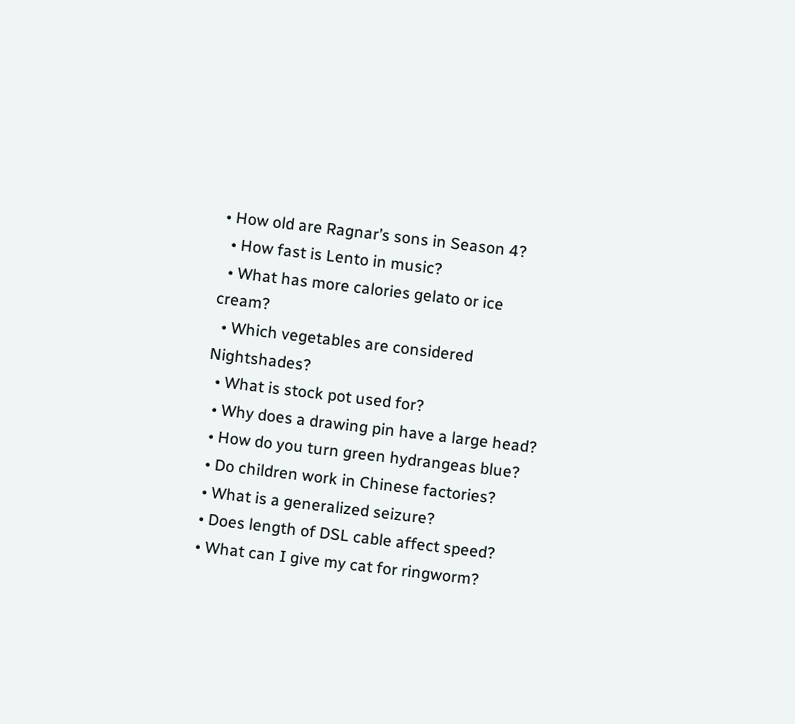• How old are Ragnar’s sons in Season 4?
  • How fast is Lento in music?
  • What has more calories gelato or ice cream?
  • Which vegetables are considered Nightshades?
  • What is stock pot used for?
  • Why does a drawing pin have a large head?
  • How do you turn green hydrangeas blue?
  • Do children work in Chinese factories?
  • What is a generalized seizure?
  • Does length of DSL cable affect speed?
  • What can I give my cat for ringworm?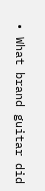• What brand guitar did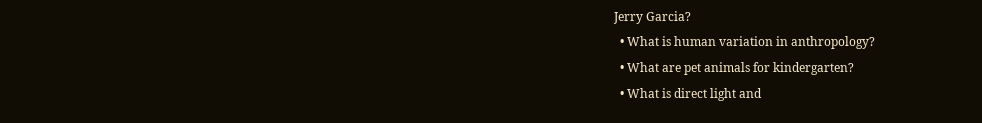Jerry Garcia?
  • What is human variation in anthropology?
  • What are pet animals for kindergarten?
  • What is direct light and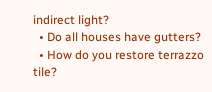indirect light?
  • Do all houses have gutters?
  • How do you restore terrazzo tile?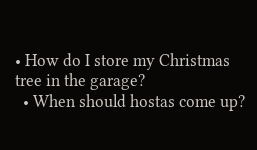• How do I store my Christmas tree in the garage?
  • When should hostas come up?